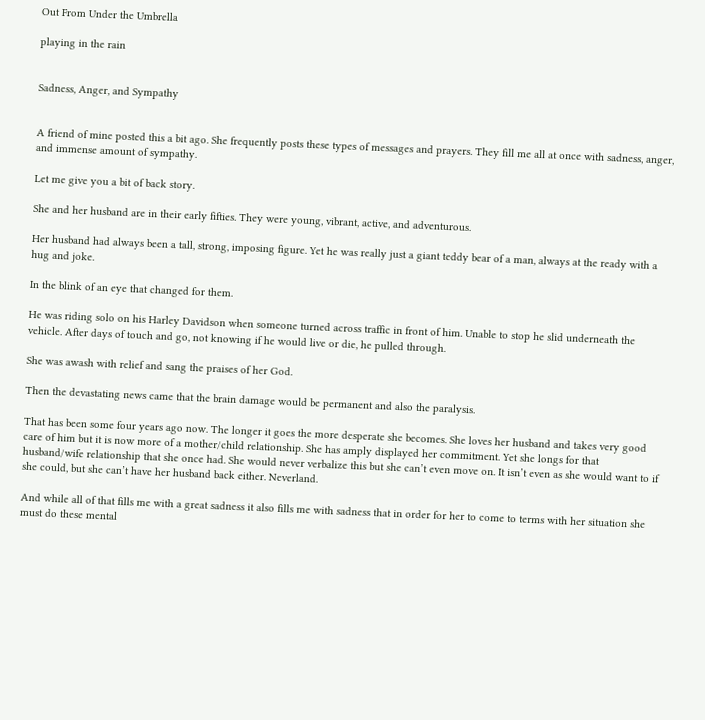Out From Under the Umbrella

playing in the rain


Sadness, Anger, and Sympathy


A friend of mine posted this a bit ago. She frequently posts these types of messages and prayers. They fill me all at once with sadness, anger, and immense amount of sympathy.

Let me give you a bit of back story.

She and her husband are in their early fifties. They were young, vibrant, active, and adventurous.

Her husband had always been a tall, strong, imposing figure. Yet he was really just a giant teddy bear of a man, always at the ready with a hug and joke.

In the blink of an eye that changed for them.

He was riding solo on his Harley Davidson when someone turned across traffic in front of him. Unable to stop he slid underneath the vehicle. After days of touch and go, not knowing if he would live or die, he pulled through.

She was awash with relief and sang the praises of her God.

Then the devastating news came that the brain damage would be permanent and also the paralysis.

That has been some four years ago now. The longer it goes the more desperate she becomes. She loves her husband and takes very good care of him but it is now more of a mother/child relationship. She has amply displayed her commitment. Yet she longs for that husband/wife relationship that she once had. She would never verbalize this but she can’t even move on. It isn’t even as she would want to if she could, but she can’t have her husband back either. Neverland.

And while all of that fills me with a great sadness it also fills me with sadness that in order for her to come to terms with her situation she must do these mental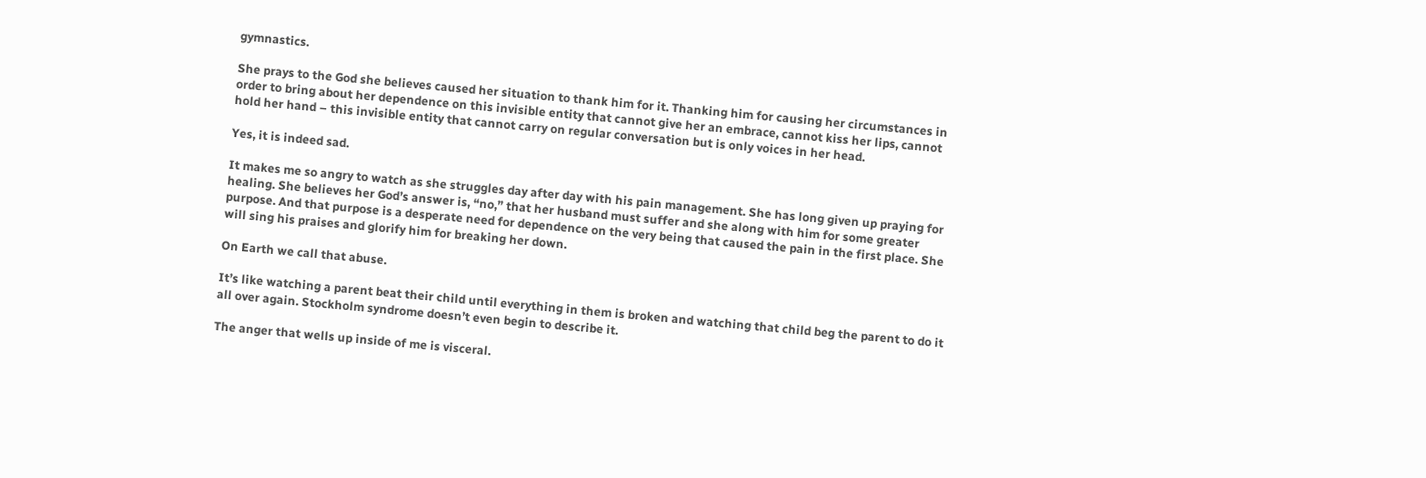gymnastics.

She prays to the God she believes caused her situation to thank him for it. Thanking him for causing her circumstances in order to bring about her dependence on this invisible entity that cannot give her an embrace, cannot kiss her lips, cannot hold her hand – this invisible entity that cannot carry on regular conversation but is only voices in her head.

Yes, it is indeed sad.

It makes me so angry to watch as she struggles day after day with his pain management. She has long given up praying for healing. She believes her God’s answer is, “no,” that her husband must suffer and she along with him for some greater purpose. And that purpose is a desperate need for dependence on the very being that caused the pain in the first place. She will sing his praises and glorify him for breaking her down.

On Earth we call that abuse.

It’s like watching a parent beat their child until everything in them is broken and watching that child beg the parent to do it all over again. Stockholm syndrome doesn’t even begin to describe it.

The anger that wells up inside of me is visceral.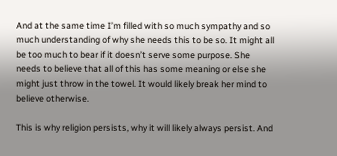And at the same time I’m filled with so much sympathy and so much understanding of why she needs this to be so. It might all be too much to bear if it doesn’t serve some purpose. She needs to believe that all of this has some meaning or else she might just throw in the towel. It would likely break her mind to believe otherwise.

This is why religion persists, why it will likely always persist. And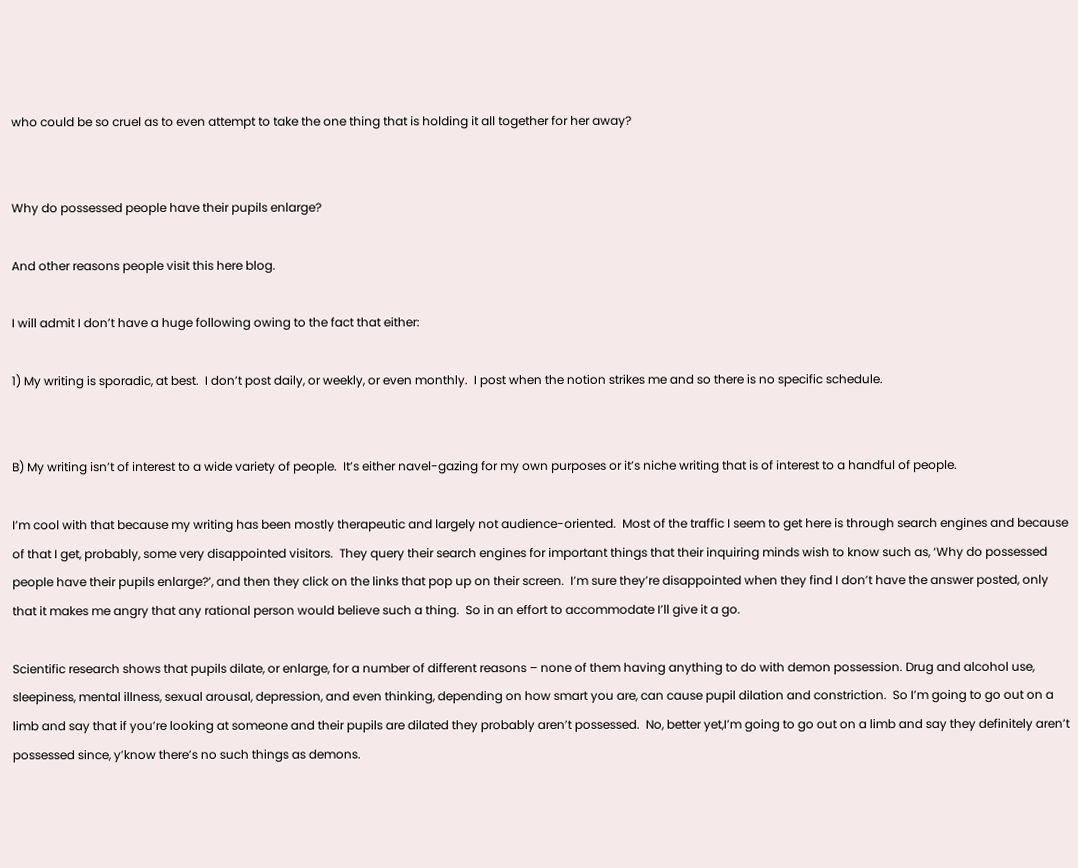who could be so cruel as to even attempt to take the one thing that is holding it all together for her away?


Why do possessed people have their pupils enlarge?

And other reasons people visit this here blog.

I will admit I don’t have a huge following owing to the fact that either:

1) My writing is sporadic, at best.  I don’t post daily, or weekly, or even monthly.  I post when the notion strikes me and so there is no specific schedule.


B) My writing isn’t of interest to a wide variety of people.  It’s either navel-gazing for my own purposes or it’s niche writing that is of interest to a handful of people.

I’m cool with that because my writing has been mostly therapeutic and largely not audience-oriented.  Most of the traffic I seem to get here is through search engines and because of that I get, probably, some very disappointed visitors.  They query their search engines for important things that their inquiring minds wish to know such as, ‘Why do possessed people have their pupils enlarge?’, and then they click on the links that pop up on their screen.  I’m sure they’re disappointed when they find I don’t have the answer posted, only that it makes me angry that any rational person would believe such a thing.  So in an effort to accommodate I’ll give it a go.

Scientific research shows that pupils dilate, or enlarge, for a number of different reasons – none of them having anything to do with demon possession. Drug and alcohol use, sleepiness, mental illness, sexual arousal, depression, and even thinking, depending on how smart you are, can cause pupil dilation and constriction.  So I’m going to go out on a limb and say that if you’re looking at someone and their pupils are dilated they probably aren’t possessed.  No, better yet,I’m going to go out on a limb and say they definitely aren’t possessed since, y’know there’s no such things as demons.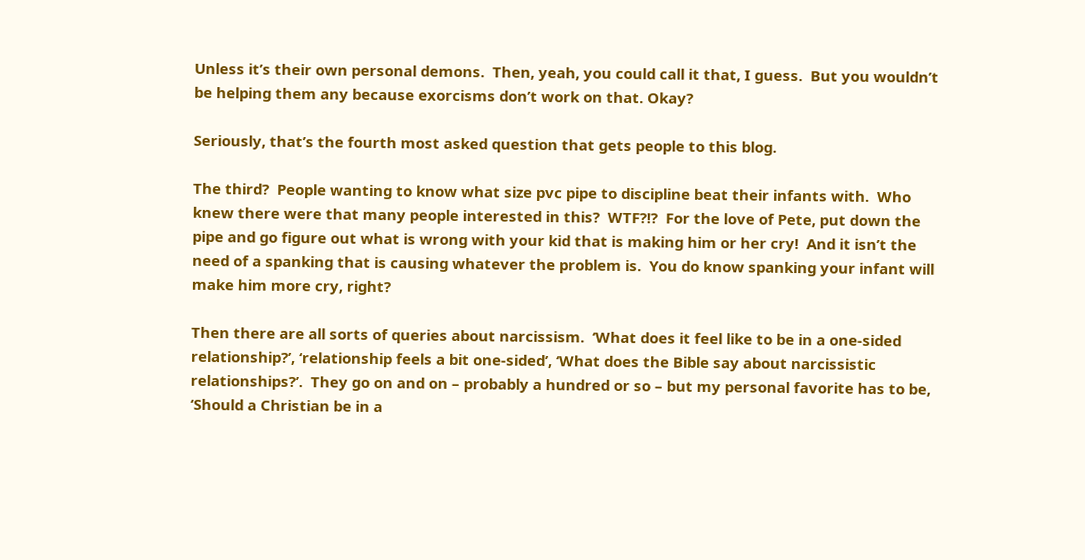Unless it’s their own personal demons.  Then, yeah, you could call it that, I guess.  But you wouldn’t be helping them any because exorcisms don’t work on that. Okay?

Seriously, that’s the fourth most asked question that gets people to this blog.

The third?  People wanting to know what size pvc pipe to discipline beat their infants with.  Who knew there were that many people interested in this?  WTF?!?  For the love of Pete, put down the pipe and go figure out what is wrong with your kid that is making him or her cry!  And it isn’t the need of a spanking that is causing whatever the problem is.  You do know spanking your infant will make him more cry, right?

Then there are all sorts of queries about narcissism.  ‘What does it feel like to be in a one-sided relationship?’, ‘relationship feels a bit one-sided’, ‘What does the Bible say about narcissistic relationships?’.  They go on and on – probably a hundred or so – but my personal favorite has to be, ‘Should a Christian be in a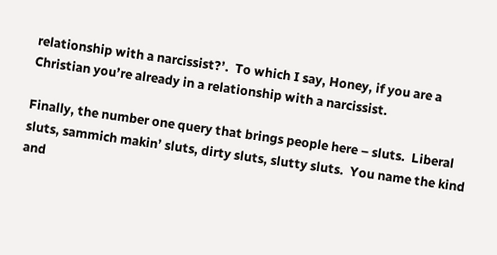relationship with a narcissist?’.  To which I say, Honey, if you are a Christian you’re already in a relationship with a narcissist.

Finally, the number one query that brings people here – sluts.  Liberal sluts, sammich makin’ sluts, dirty sluts, slutty sluts.  You name the kind and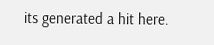its generated a hit here.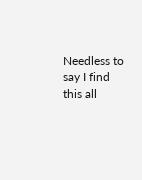Needless to say I find this all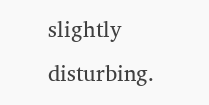slightly disturbing.